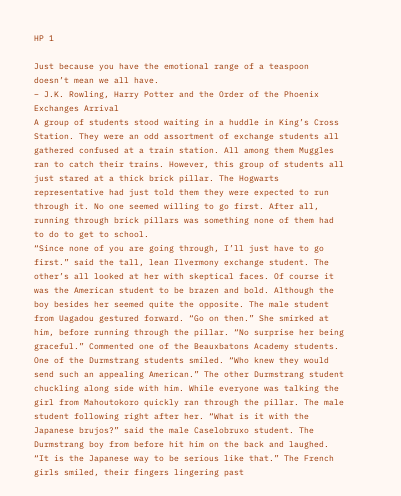HP 1

Just because you have the emotional range of a teaspoon doesn’t mean we all have.
– J.K. Rowling, Harry Potter and the Order of the Phoenix
Exchanges Arrival
A group of students stood waiting in a huddle in King’s Cross Station. They were an odd assortment of exchange students all gathered confused at a train station. All among them Muggles ran to catch their trains. However, this group of students all just stared at a thick brick pillar. The Hogwarts representative had just told them they were expected to run through it. No one seemed willing to go first. After all, running through brick pillars was something none of them had to do to get to school.
“Since none of you are going through, I’ll just have to go first.” said the tall, lean Ilvermony exchange student. The other’s all looked at her with skeptical faces. Of course it was the American student to be brazen and bold. Although the boy besides her seemed quite the opposite. The male student from Uagadou gestured forward. “Go on then.” She smirked at him, before running through the pillar. “No surprise her being graceful.” Commented one of the Beauxbatons Academy students.
One of the Durmstrang students smiled. “Who knew they would send such an appealing American.” The other Durmstrang student chuckling along side with him. While everyone was talking the girl from Mahoutokoro quickly ran through the pillar. The male student following right after her. “What is it with the Japanese brujos?” said the male Caselobruxo student. The Durmstrang boy from before hit him on the back and laughed. “It is the Japanese way to be serious like that.” The French girls smiled, their fingers lingering past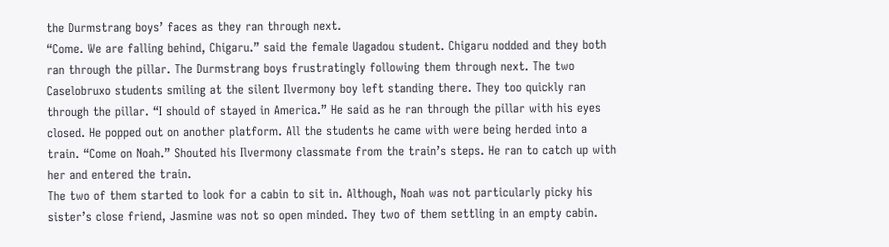the Durmstrang boys’ faces as they ran through next.
“Come. We are falling behind, Chigaru.” said the female Uagadou student. Chigaru nodded and they both ran through the pillar. The Durmstrang boys frustratingly following them through next. The two Caselobruxo students smiling at the silent Ilvermony boy left standing there. They too quickly ran through the pillar. “I should of stayed in America.” He said as he ran through the pillar with his eyes closed. He popped out on another platform. All the students he came with were being herded into a train. “Come on Noah.” Shouted his Ilvermony classmate from the train’s steps. He ran to catch up with her and entered the train.
The two of them started to look for a cabin to sit in. Although, Noah was not particularly picky his sister’s close friend, Jasmine was not so open minded. They two of them settling in an empty cabin.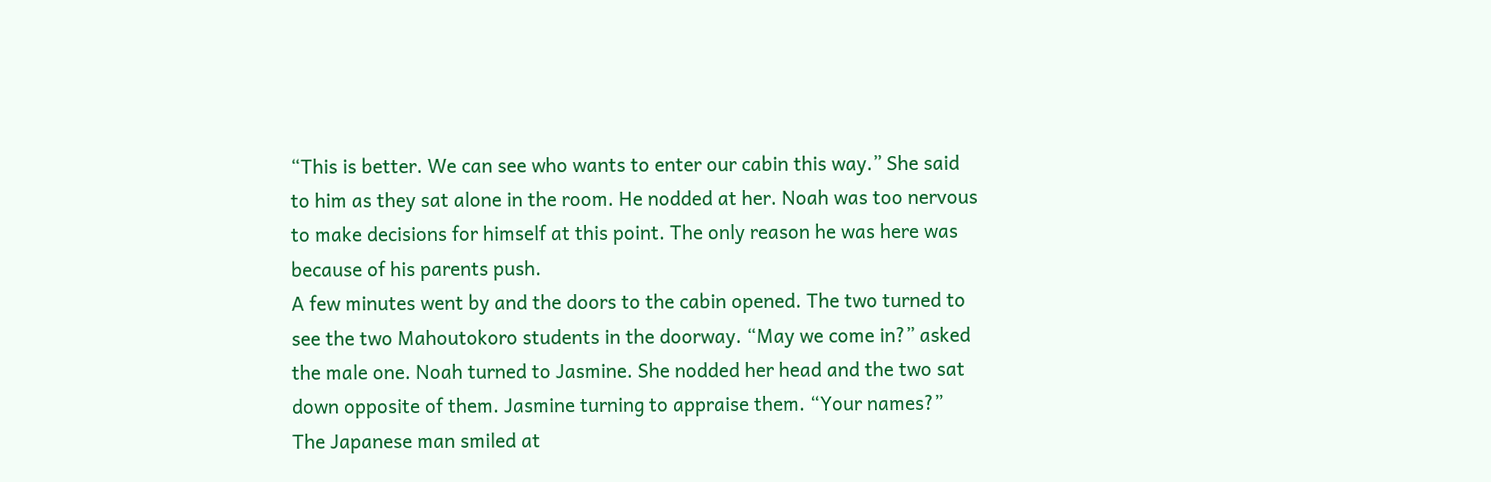“This is better. We can see who wants to enter our cabin this way.” She said to him as they sat alone in the room. He nodded at her. Noah was too nervous to make decisions for himself at this point. The only reason he was here was because of his parents push.
A few minutes went by and the doors to the cabin opened. The two turned to see the two Mahoutokoro students in the doorway. “May we come in?” asked the male one. Noah turned to Jasmine. She nodded her head and the two sat down opposite of them. Jasmine turning to appraise them. “Your names?” The Japanese man smiled at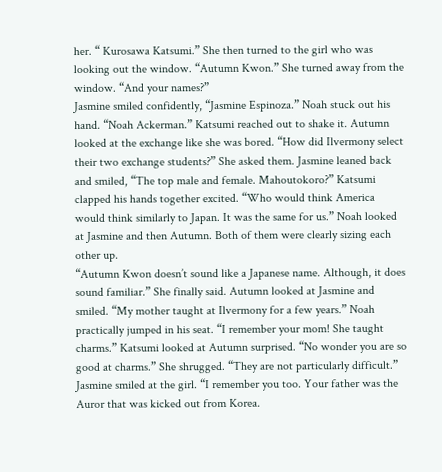her. “ Kurosawa Katsumi.” She then turned to the girl who was looking out the window. “Autumn Kwon.” She turned away from the window. “And your names?”
Jasmine smiled confidently, “Jasmine Espinoza.” Noah stuck out his hand. “Noah Ackerman.” Katsumi reached out to shake it. Autumn looked at the exchange like she was bored. “How did Ilvermony select their two exchange students?” She asked them. Jasmine leaned back and smiled, “The top male and female. Mahoutokoro?” Katsumi clapped his hands together excited. “Who would think America would think similarly to Japan. It was the same for us.” Noah looked at Jasmine and then Autumn. Both of them were clearly sizing each other up.
“Autumn Kwon doesn’t sound like a Japanese name. Although, it does sound familiar.” She finally said. Autumn looked at Jasmine and smiled. “My mother taught at Ilvermony for a few years.” Noah practically jumped in his seat. “I remember your mom! She taught charms.” Katsumi looked at Autumn surprised. “No wonder you are so good at charms.” She shrugged. “They are not particularly difficult.”
Jasmine smiled at the girl. “I remember you too. Your father was the Auror that was kicked out from Korea.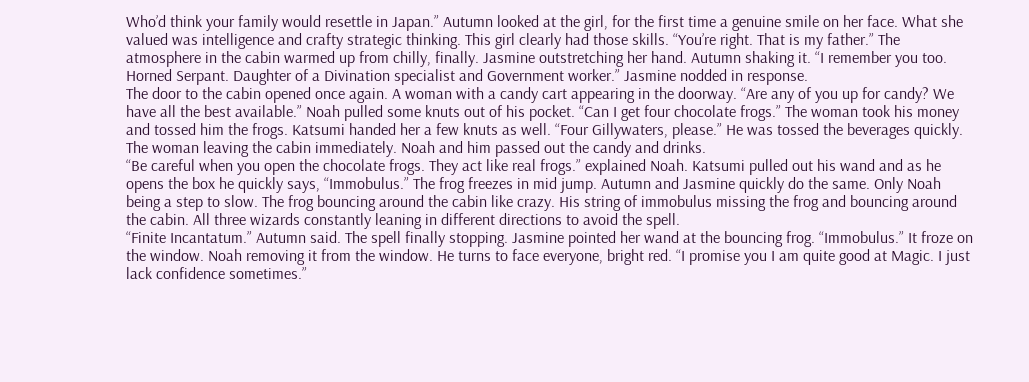Who’d think your family would resettle in Japan.” Autumn looked at the girl, for the first time a genuine smile on her face. What she valued was intelligence and crafty strategic thinking. This girl clearly had those skills. “You’re right. That is my father.” The atmosphere in the cabin warmed up from chilly, finally. Jasmine outstretching her hand. Autumn shaking it. “I remember you too. Horned Serpant. Daughter of a Divination specialist and Government worker.” Jasmine nodded in response.
The door to the cabin opened once again. A woman with a candy cart appearing in the doorway. “Are any of you up for candy? We have all the best available.” Noah pulled some knuts out of his pocket. “Can I get four chocolate frogs.” The woman took his money and tossed him the frogs. Katsumi handed her a few knuts as well. “Four Gillywaters, please.” He was tossed the beverages quickly. The woman leaving the cabin immediately. Noah and him passed out the candy and drinks.
“Be careful when you open the chocolate frogs. They act like real frogs.” explained Noah. Katsumi pulled out his wand and as he opens the box he quickly says, “Immobulus.” The frog freezes in mid jump. Autumn and Jasmine quickly do the same. Only Noah being a step to slow. The frog bouncing around the cabin like crazy. His string of immobulus missing the frog and bouncing around the cabin. All three wizards constantly leaning in different directions to avoid the spell.
“Finite Incantatum.” Autumn said. The spell finally stopping. Jasmine pointed her wand at the bouncing frog. “Immobulus.” It froze on the window. Noah removing it from the window. He turns to face everyone, bright red. “I promise you I am quite good at Magic. I just lack confidence sometimes.”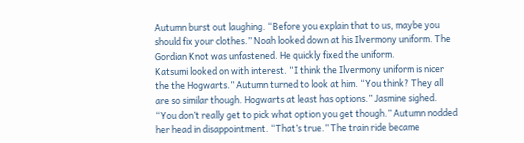Autumn burst out laughing. “Before you explain that to us, maybe you should fix your clothes.” Noah looked down at his Ilvermony uniform. The Gordian Knot was unfastened. He quickly fixed the uniform.
Katsumi looked on with interest. “I think the Ilvermony uniform is nicer the the Hogwarts.” Autumn turned to look at him. “You think? They all are so similar though. Hogwarts at least has options.” Jasmine sighed. “You don’t really get to pick what option you get though.” Autumn nodded her head in disappointment. “That’s true.” The train ride became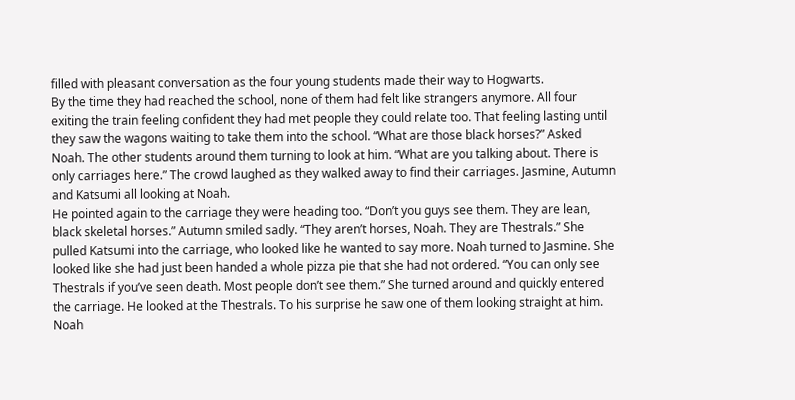filled with pleasant conversation as the four young students made their way to Hogwarts.
By the time they had reached the school, none of them had felt like strangers anymore. All four exiting the train feeling confident they had met people they could relate too. That feeling lasting until they saw the wagons waiting to take them into the school. “What are those black horses?” Asked Noah. The other students around them turning to look at him. “What are you talking about. There is only carriages here.” The crowd laughed as they walked away to find their carriages. Jasmine, Autumn and Katsumi all looking at Noah.
He pointed again to the carriage they were heading too. “Don’t you guys see them. They are lean, black skeletal horses.” Autumn smiled sadly. “They aren’t horses, Noah. They are Thestrals.” She pulled Katsumi into the carriage, who looked like he wanted to say more. Noah turned to Jasmine. She looked like she had just been handed a whole pizza pie that she had not ordered. “You can only see Thestrals if you’ve seen death. Most people don’t see them.” She turned around and quickly entered the carriage. He looked at the Thestrals. To his surprise he saw one of them looking straight at him. Noah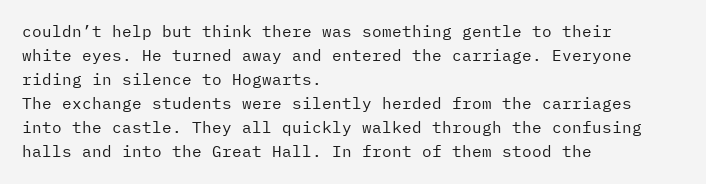couldn’t help but think there was something gentle to their white eyes. He turned away and entered the carriage. Everyone riding in silence to Hogwarts.
The exchange students were silently herded from the carriages into the castle. They all quickly walked through the confusing halls and into the Great Hall. In front of them stood the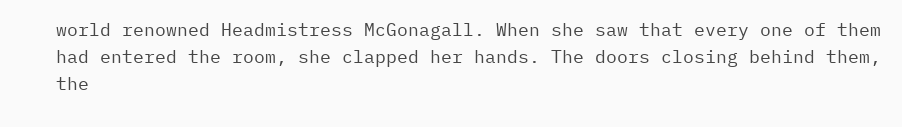world renowned Headmistress McGonagall. When she saw that every one of them had entered the room, she clapped her hands. The doors closing behind them, the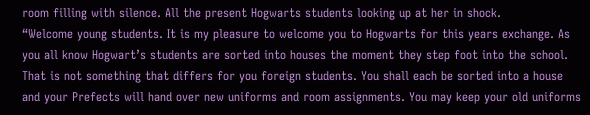room filling with silence. All the present Hogwarts students looking up at her in shock.
“Welcome young students. It is my pleasure to welcome you to Hogwarts for this years exchange. As you all know Hogwart’s students are sorted into houses the moment they step foot into the school. That is not something that differs for you foreign students. You shall each be sorted into a house and your Prefects will hand over new uniforms and room assignments. You may keep your old uniforms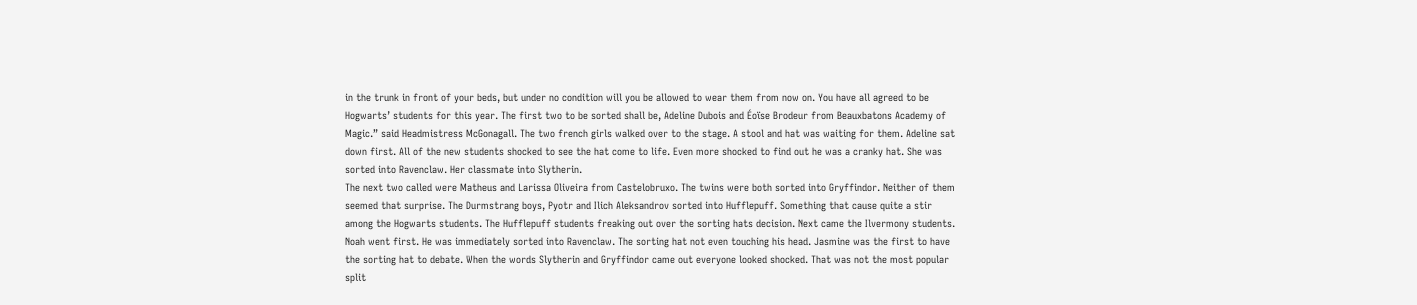in the trunk in front of your beds, but under no condition will you be allowed to wear them from now on. You have all agreed to be Hogwarts’ students for this year. The first two to be sorted shall be, Adeline Dubois and Éoïse Brodeur from Beauxbatons Academy of Magic.” said Headmistress McGonagall. The two french girls walked over to the stage. A stool and hat was waiting for them. Adeline sat down first. All of the new students shocked to see the hat come to life. Even more shocked to find out he was a cranky hat. She was sorted into Ravenclaw. Her classmate into Slytherin.
The next two called were Matheus and Larissa Oliveira from Castelobruxo. The twins were both sorted into Gryffindor. Neither of them seemed that surprise. The Durmstrang boys, Pyotr and Ilich Aleksandrov sorted into Hufflepuff. Something that cause quite a stir among the Hogwarts students. The Hufflepuff students freaking out over the sorting hats decision. Next came the Ilvermony students. Noah went first. He was immediately sorted into Ravenclaw. The sorting hat not even touching his head. Jasmine was the first to have the sorting hat to debate. When the words Slytherin and Gryffindor came out everyone looked shocked. That was not the most popular split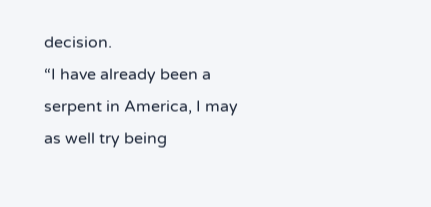decision.
“I have already been a serpent in America, I may as well try being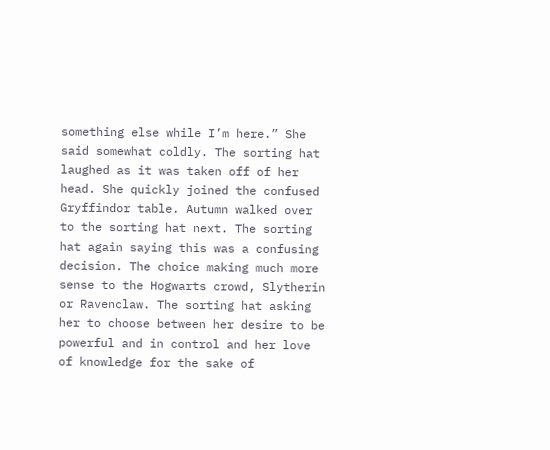something else while I’m here.” She said somewhat coldly. The sorting hat laughed as it was taken off of her head. She quickly joined the confused Gryffindor table. Autumn walked over to the sorting hat next. The sorting hat again saying this was a confusing decision. The choice making much more sense to the Hogwarts crowd, Slytherin or Ravenclaw. The sorting hat asking her to choose between her desire to be powerful and in control and her love of knowledge for the sake of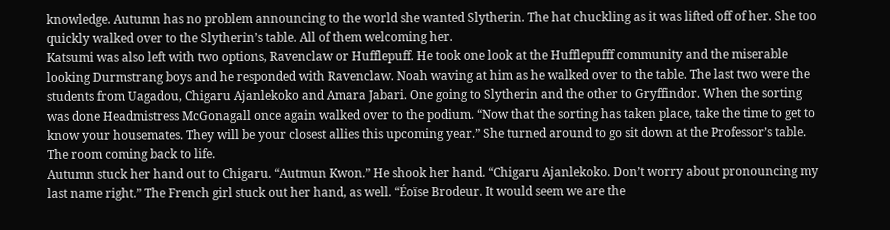knowledge. Autumn has no problem announcing to the world she wanted Slytherin. The hat chuckling as it was lifted off of her. She too quickly walked over to the Slytherin’s table. All of them welcoming her.
Katsumi was also left with two options, Ravenclaw or Hufflepuff. He took one look at the Hufflepufff community and the miserable looking Durmstrang boys and he responded with Ravenclaw. Noah waving at him as he walked over to the table. The last two were the students from Uagadou, Chigaru Ajanlekoko and Amara Jabari. One going to Slytherin and the other to Gryffindor. When the sorting was done Headmistress McGonagall once again walked over to the podium. “Now that the sorting has taken place, take the time to get to know your housemates. They will be your closest allies this upcoming year.” She turned around to go sit down at the Professor’s table. The room coming back to life.
Autumn stuck her hand out to Chigaru. “Autmun Kwon.” He shook her hand. “Chigaru Ajanlekoko. Don’t worry about pronouncing my last name right.” The French girl stuck out her hand, as well. “Éoïse Brodeur. It would seem we are the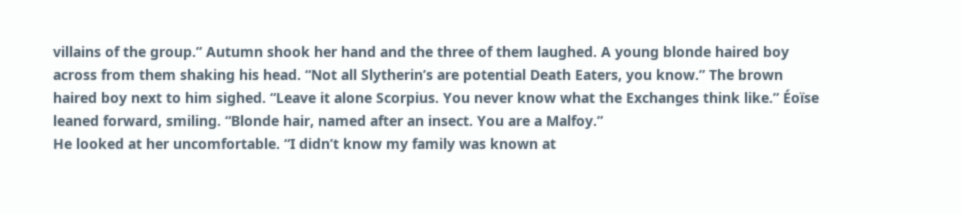villains of the group.” Autumn shook her hand and the three of them laughed. A young blonde haired boy across from them shaking his head. “Not all Slytherin’s are potential Death Eaters, you know.” The brown haired boy next to him sighed. “Leave it alone Scorpius. You never know what the Exchanges think like.” Éoïse leaned forward, smiling. “Blonde hair, named after an insect. You are a Malfoy.”
He looked at her uncomfortable. “I didn’t know my family was known at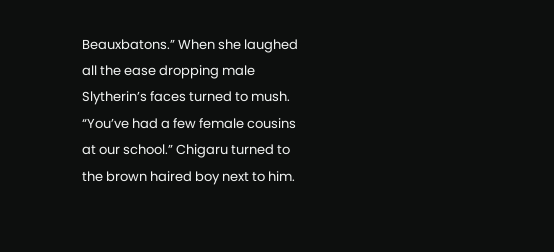Beauxbatons.” When she laughed all the ease dropping male Slytherin’s faces turned to mush. “You’ve had a few female cousins at our school.” Chigaru turned to the brown haired boy next to him.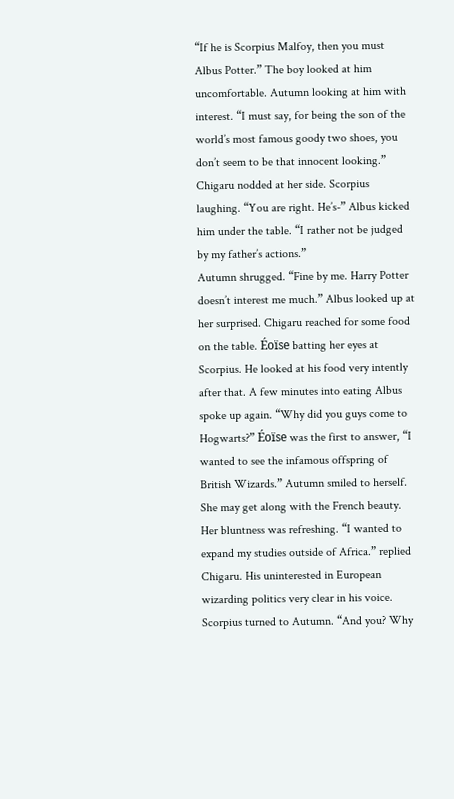“If he is Scorpius Malfoy, then you must Albus Potter.” The boy looked at him uncomfortable. Autumn looking at him with interest. “I must say, for being the son of the world’s most famous goody two shoes, you don’t seem to be that innocent looking.” Chigaru nodded at her side. Scorpius laughing. “You are right. He’s-” Albus kicked him under the table. “I rather not be judged by my father’s actions.”
Autumn shrugged. “Fine by me. Harry Potter doesn’t interest me much.” Albus looked up at her surprised. Chigaru reached for some food on the table. Éoïse batting her eyes at Scorpius. He looked at his food very intently after that. A few minutes into eating Albus spoke up again. “Why did you guys come to Hogwarts?” Éoïse was the first to answer, “I wanted to see the infamous offspring of British Wizards.” Autumn smiled to herself. She may get along with the French beauty. Her bluntness was refreshing. “I wanted to expand my studies outside of Africa.” replied Chigaru. His uninterested in European wizarding politics very clear in his voice.
Scorpius turned to Autumn. “And you? Why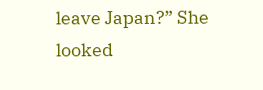leave Japan?” She looked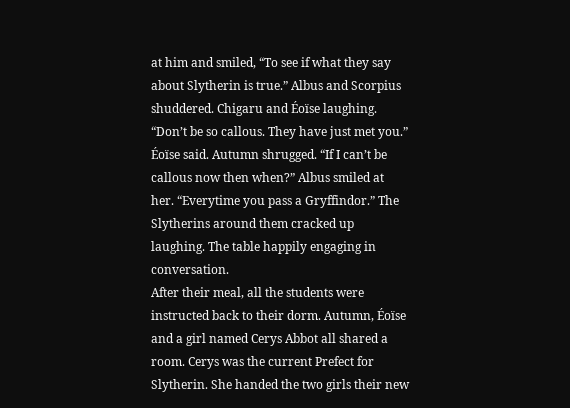at him and smiled, “To see if what they say about Slytherin is true.” Albus and Scorpius shuddered. Chigaru and Éoïse laughing. “Don’t be so callous. They have just met you.” Éoïse said. Autumn shrugged. “If I can’t be callous now then when?” Albus smiled at her. “Everytime you pass a Gryffindor.” The Slytherins around them cracked up laughing. The table happily engaging in conversation.
After their meal, all the students were instructed back to their dorm. Autumn, Éoïse and a girl named Cerys Abbot all shared a room. Cerys was the current Prefect for Slytherin. She handed the two girls their new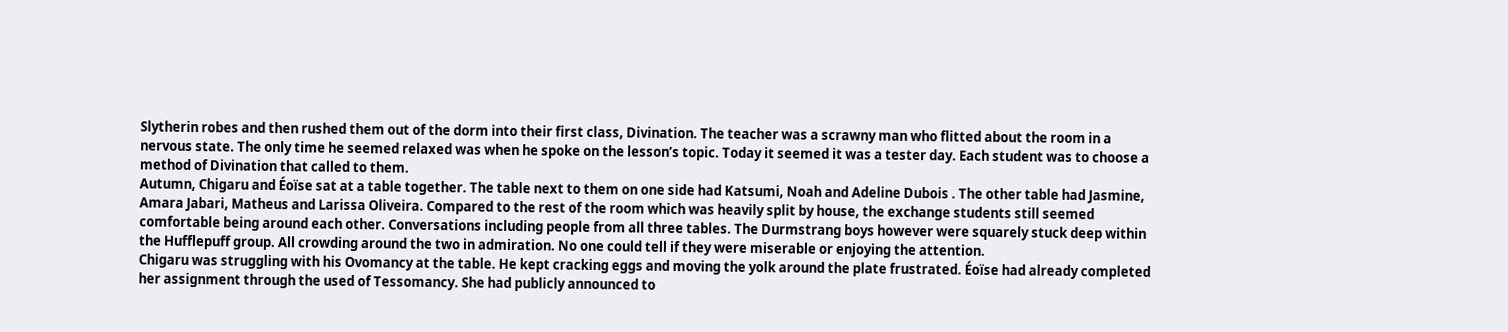Slytherin robes and then rushed them out of the dorm into their first class, Divination. The teacher was a scrawny man who flitted about the room in a nervous state. The only time he seemed relaxed was when he spoke on the lesson’s topic. Today it seemed it was a tester day. Each student was to choose a method of Divination that called to them.
Autumn, Chigaru and Éoïse sat at a table together. The table next to them on one side had Katsumi, Noah and Adeline Dubois . The other table had Jasmine, Amara Jabari, Matheus and Larissa Oliveira. Compared to the rest of the room which was heavily split by house, the exchange students still seemed comfortable being around each other. Conversations including people from all three tables. The Durmstrang boys however were squarely stuck deep within the Hufflepuff group. All crowding around the two in admiration. No one could tell if they were miserable or enjoying the attention.
Chigaru was struggling with his Ovomancy at the table. He kept cracking eggs and moving the yolk around the plate frustrated. Éoïse had already completed her assignment through the used of Tessomancy. She had publicly announced to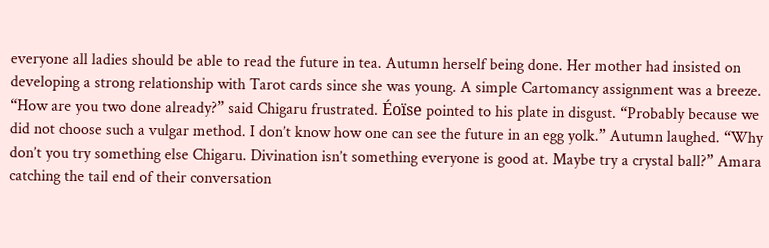everyone all ladies should be able to read the future in tea. Autumn herself being done. Her mother had insisted on developing a strong relationship with Tarot cards since she was young. A simple Cartomancy assignment was a breeze.
“How are you two done already?” said Chigaru frustrated. Éoïse pointed to his plate in disgust. “Probably because we did not choose such a vulgar method. I don’t know how one can see the future in an egg yolk.” Autumn laughed. “Why don’t you try something else Chigaru. Divination isn’t something everyone is good at. Maybe try a crystal ball?” Amara catching the tail end of their conversation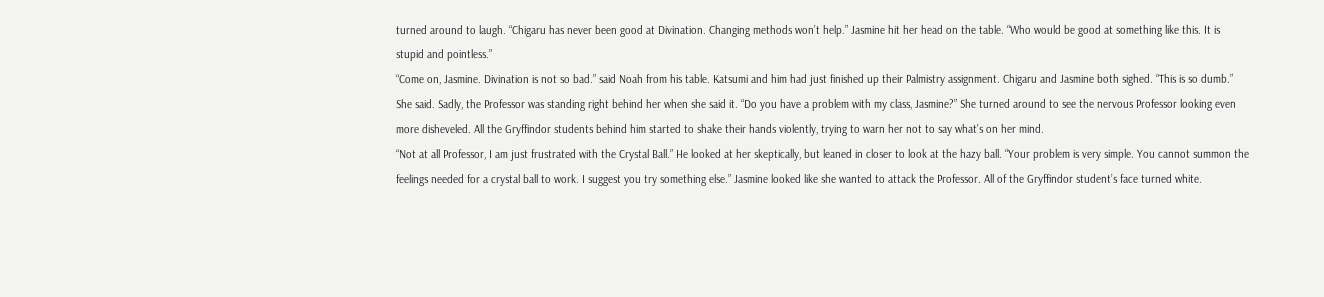turned around to laugh. “Chigaru has never been good at Divination. Changing methods won’t help.” Jasmine hit her head on the table. “Who would be good at something like this. It is stupid and pointless.”
“Come on, Jasmine. Divination is not so bad.” said Noah from his table. Katsumi and him had just finished up their Palmistry assignment. Chigaru and Jasmine both sighed. “This is so dumb.” She said. Sadly, the Professor was standing right behind her when she said it. “Do you have a problem with my class, Jasmine?” She turned around to see the nervous Professor looking even more disheveled. All the Gryffindor students behind him started to shake their hands violently, trying to warn her not to say what’s on her mind.
“Not at all Professor, I am just frustrated with the Crystal Ball.” He looked at her skeptically, but leaned in closer to look at the hazy ball. “Your problem is very simple. You cannot summon the feelings needed for a crystal ball to work. I suggest you try something else.” Jasmine looked like she wanted to attack the Professor. All of the Gryffindor student’s face turned white.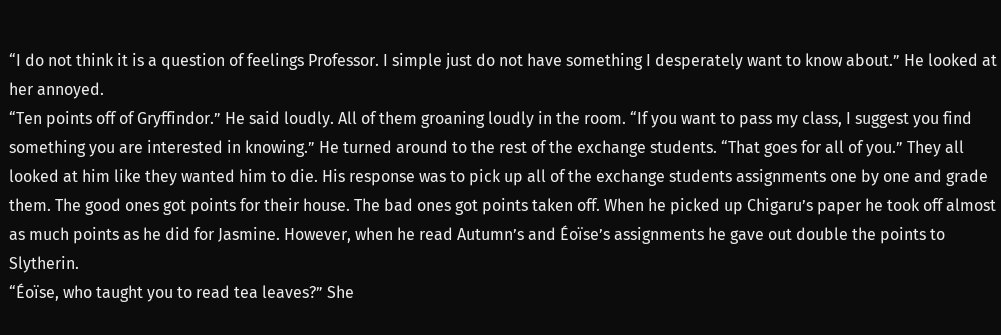“I do not think it is a question of feelings Professor. I simple just do not have something I desperately want to know about.” He looked at her annoyed.
“Ten points off of Gryffindor.” He said loudly. All of them groaning loudly in the room. “If you want to pass my class, I suggest you find something you are interested in knowing.” He turned around to the rest of the exchange students. “That goes for all of you.” They all looked at him like they wanted him to die. His response was to pick up all of the exchange students assignments one by one and grade them. The good ones got points for their house. The bad ones got points taken off. When he picked up Chigaru’s paper he took off almost as much points as he did for Jasmine. However, when he read Autumn’s and Éoïse’s assignments he gave out double the points to Slytherin.
“Éoïse, who taught you to read tea leaves?” She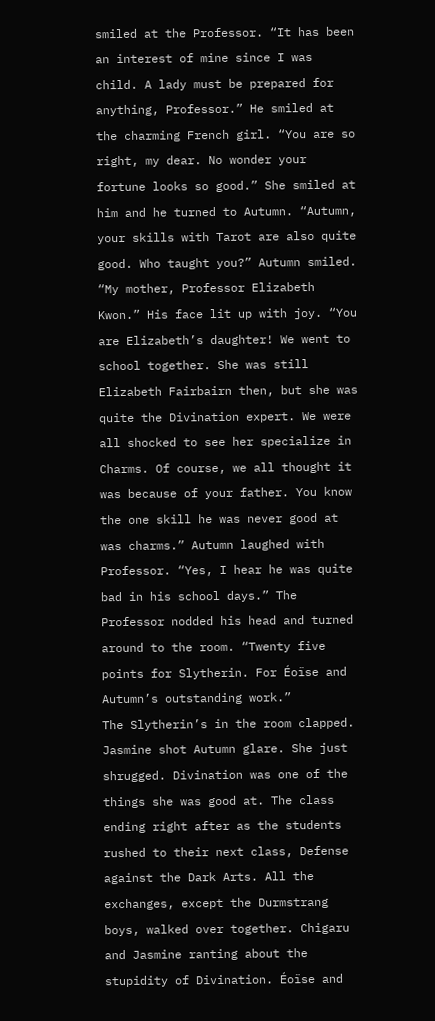smiled at the Professor. “It has been an interest of mine since I was child. A lady must be prepared for anything, Professor.” He smiled at the charming French girl. “You are so right, my dear. No wonder your fortune looks so good.” She smiled at him and he turned to Autumn. “Autumn, your skills with Tarot are also quite good. Who taught you?” Autumn smiled. “My mother, Professor Elizabeth Kwon.” His face lit up with joy. “You are Elizabeth’s daughter! We went to school together. She was still Elizabeth Fairbairn then, but she was quite the Divination expert. We were all shocked to see her specialize in Charms. Of course, we all thought it was because of your father. You know the one skill he was never good at was charms.” Autumn laughed with Professor. “Yes, I hear he was quite bad in his school days.” The Professor nodded his head and turned around to the room. “Twenty five points for Slytherin. For Éoïse and Autumn’s outstanding work.”
The Slytherin’s in the room clapped. Jasmine shot Autumn glare. She just shrugged. Divination was one of the things she was good at. The class ending right after as the students rushed to their next class, Defense against the Dark Arts. All the exchanges, except the Durmstrang boys, walked over together. Chigaru and Jasmine ranting about the stupidity of Divination. Éoïse and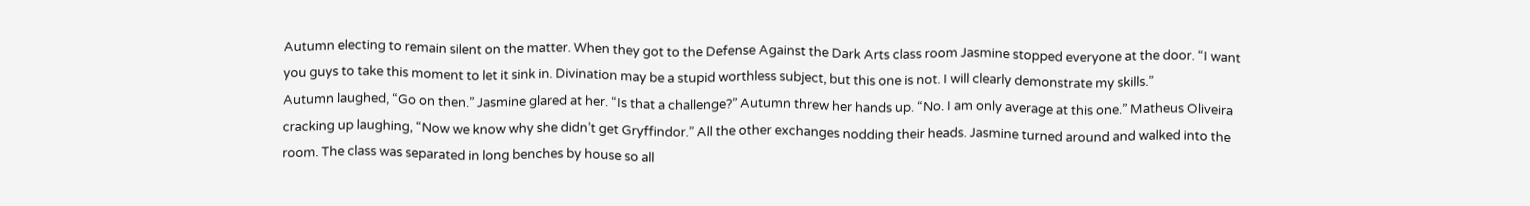Autumn electing to remain silent on the matter. When they got to the Defense Against the Dark Arts class room Jasmine stopped everyone at the door. “I want you guys to take this moment to let it sink in. Divination may be a stupid worthless subject, but this one is not. I will clearly demonstrate my skills.”
Autumn laughed, “Go on then.” Jasmine glared at her. “Is that a challenge?” Autumn threw her hands up. “No. I am only average at this one.” Matheus Oliveira cracking up laughing, “Now we know why she didn’t get Gryffindor.” All the other exchanges nodding their heads. Jasmine turned around and walked into the room. The class was separated in long benches by house so all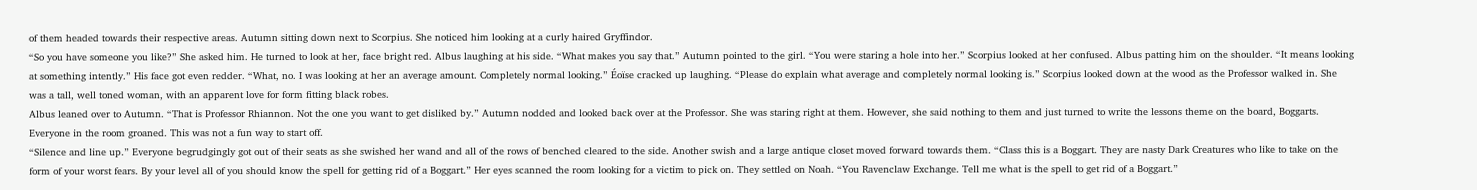of them headed towards their respective areas. Autumn sitting down next to Scorpius. She noticed him looking at a curly haired Gryffindor.
“So you have someone you like?” She asked him. He turned to look at her, face bright red. Albus laughing at his side. “What makes you say that.” Autumn pointed to the girl. “You were staring a hole into her.” Scorpius looked at her confused. Albus patting him on the shoulder. “It means looking at something intently.” His face got even redder. “What, no. I was looking at her an average amount. Completely normal looking.” Éoïse cracked up laughing. “Please do explain what average and completely normal looking is.” Scorpius looked down at the wood as the Professor walked in. She was a tall, well toned woman, with an apparent love for form fitting black robes.
Albus leaned over to Autumn. “That is Professor Rhiannon. Not the one you want to get disliked by.” Autumn nodded and looked back over at the Professor. She was staring right at them. However, she said nothing to them and just turned to write the lessons theme on the board, Boggarts. Everyone in the room groaned. This was not a fun way to start off.
“Silence and line up.” Everyone begrudgingly got out of their seats as she swished her wand and all of the rows of benched cleared to the side. Another swish and a large antique closet moved forward towards them. “Class this is a Boggart. They are nasty Dark Creatures who like to take on the form of your worst fears. By your level all of you should know the spell for getting rid of a Boggart.” Her eyes scanned the room looking for a victim to pick on. They settled on Noah. “You Ravenclaw Exchange. Tell me what is the spell to get rid of a Boggart.”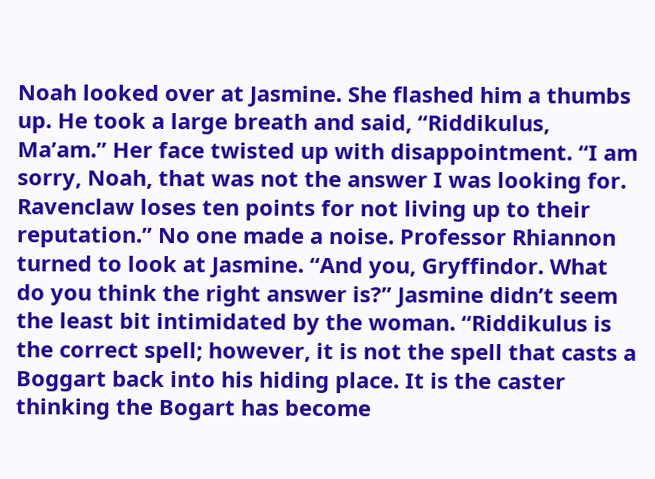Noah looked over at Jasmine. She flashed him a thumbs up. He took a large breath and said, “Riddikulus, Ma’am.” Her face twisted up with disappointment. “I am sorry, Noah, that was not the answer I was looking for. Ravenclaw loses ten points for not living up to their reputation.” No one made a noise. Professor Rhiannon turned to look at Jasmine. “And you, Gryffindor. What do you think the right answer is?” Jasmine didn’t seem the least bit intimidated by the woman. “Riddikulus is the correct spell; however, it is not the spell that casts a Boggart back into his hiding place. It is the caster thinking the Bogart has become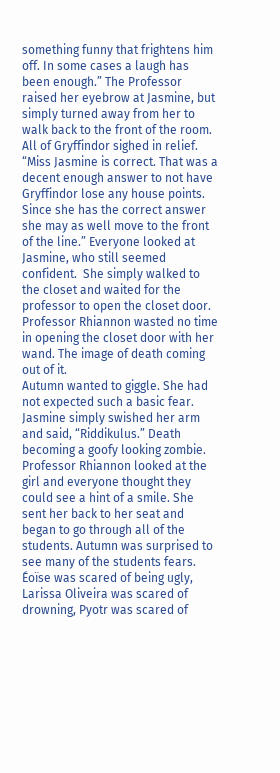something funny that frightens him off. In some cases a laugh has been enough.” The Professor raised her eyebrow at Jasmine, but simply turned away from her to walk back to the front of the room.
All of Gryffindor sighed in relief. “Miss Jasmine is correct. That was a decent enough answer to not have Gryffindor lose any house points. Since she has the correct answer she may as well move to the front of the line.” Everyone looked at Jasmine, who still seemed confident.  She simply walked to the closet and waited for the professor to open the closet door. Professor Rhiannon wasted no time in opening the closet door with her wand. The image of death coming out of it.
Autumn wanted to giggle. She had not expected such a basic fear. Jasmine simply swished her arm and said, “Riddikulus.” Death becoming a goofy looking zombie. Professor Rhiannon looked at the girl and everyone thought they could see a hint of a smile. She sent her back to her seat and began to go through all of the students. Autumn was surprised to see many of the students fears. Éoïse was scared of being ugly, Larissa Oliveira was scared of drowning, Pyotr was scared of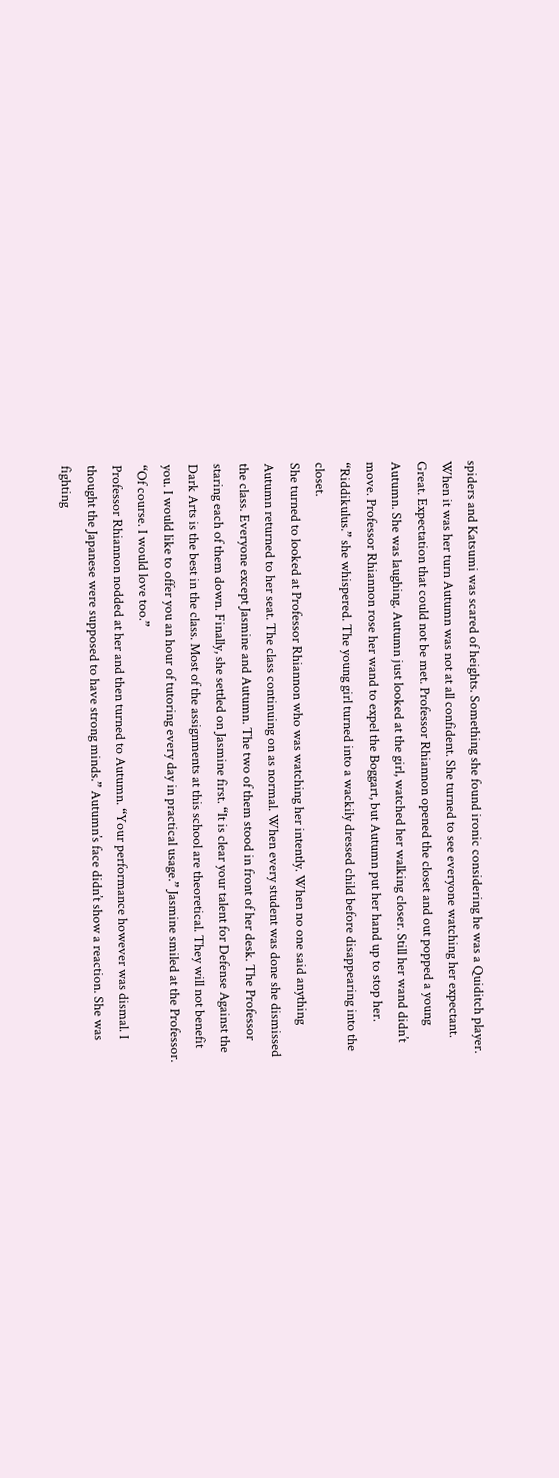spiders and Katsumi was scared of heights. Something she found ironic considering he was a Quiditch player.
When it was her turn Autumn was not at all confident. She turned to see everyone watching her expectant. Great. Expectation that could not be met. Professor Rhiannon opened the closet and out popped a young Autumn. She was laughing. Autumn just looked at the girl, watched her walking closer. Still her wand didn’t move. Professor Rhiannon rose her wand to expel the Boggart, but Autumn put her hand up to stop her. “Riddikulus.” she whispered. The young girl turned into a wackily dressed child before disappearing into the closet.
She turned to looked at Professor Rhiannon who was watching her intently. When no one said anything Autumn returned to her seat. The class continuing on as normal. When every student was done she dismissed the class. Everyone except Jasmine and Autumn. The two of them stood in front of her desk. The Professor staring each of them down. Finally, she settled on Jasmine first. “It is clear your talent for Defense Against the Dark Arts is the best in the class. Most of the assignments at this school are theoretical. They will not benefit you. I would like to offer you an hour of tutoring every day in practical usage.” Jasmine smiled at the Professor. “Of course. I would love too.”
Professor Rhiannon nodded at her and then turned to Autumn. “Your performance however was dismal. I thought the Japanese were supposed to have strong minds.” Autumn’s face didn’t show a reaction. She was fighting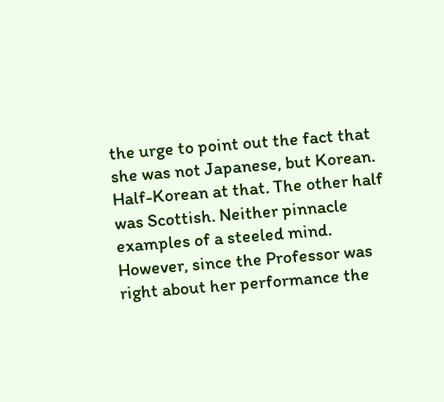the urge to point out the fact that she was not Japanese, but Korean. Half-Korean at that. The other half was Scottish. Neither pinnacle examples of a steeled mind. However, since the Professor was right about her performance the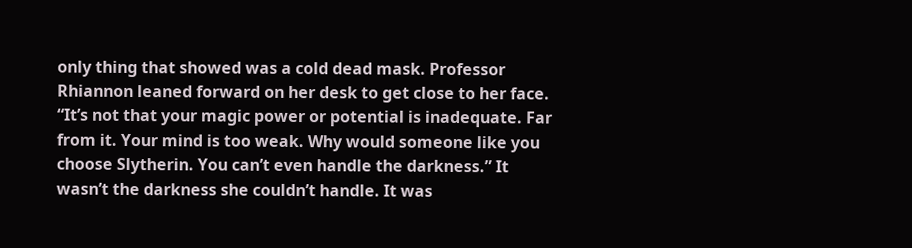only thing that showed was a cold dead mask. Professor Rhiannon leaned forward on her desk to get close to her face. “It’s not that your magic power or potential is inadequate. Far from it. Your mind is too weak. Why would someone like you choose Slytherin. You can’t even handle the darkness.” It wasn’t the darkness she couldn’t handle. It was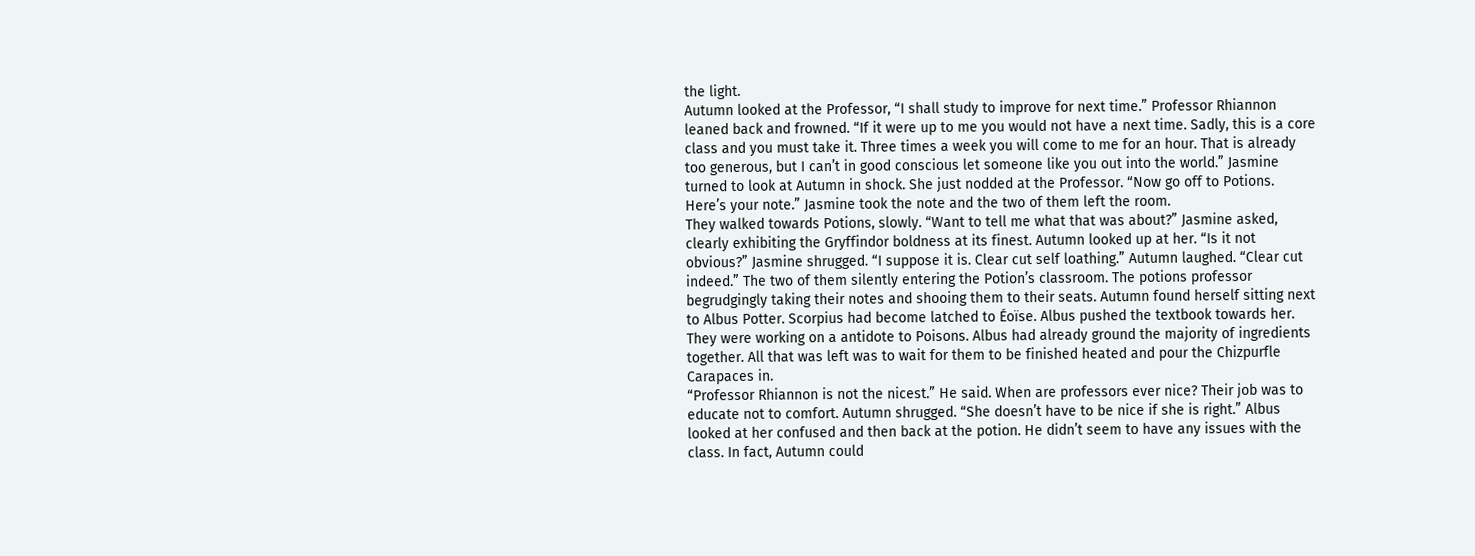the light.
Autumn looked at the Professor, “I shall study to improve for next time.” Professor Rhiannon leaned back and frowned. “If it were up to me you would not have a next time. Sadly, this is a core class and you must take it. Three times a week you will come to me for an hour. That is already too generous, but I can’t in good conscious let someone like you out into the world.” Jasmine turned to look at Autumn in shock. She just nodded at the Professor. “Now go off to Potions. Here’s your note.” Jasmine took the note and the two of them left the room.
They walked towards Potions, slowly. “Want to tell me what that was about?” Jasmine asked, clearly exhibiting the Gryffindor boldness at its finest. Autumn looked up at her. “Is it not obvious?” Jasmine shrugged. “I suppose it is. Clear cut self loathing.” Autumn laughed. “Clear cut indeed.” The two of them silently entering the Potion’s classroom. The potions professor begrudgingly taking their notes and shooing them to their seats. Autumn found herself sitting next to Albus Potter. Scorpius had become latched to Éoïse. Albus pushed the textbook towards her. They were working on a antidote to Poisons. Albus had already ground the majority of ingredients together. All that was left was to wait for them to be finished heated and pour the Chizpurfle Carapaces in.
“Professor Rhiannon is not the nicest.” He said. When are professors ever nice? Their job was to educate not to comfort. Autumn shrugged. “She doesn’t have to be nice if she is right.” Albus looked at her confused and then back at the potion. He didn’t seem to have any issues with the class. In fact, Autumn could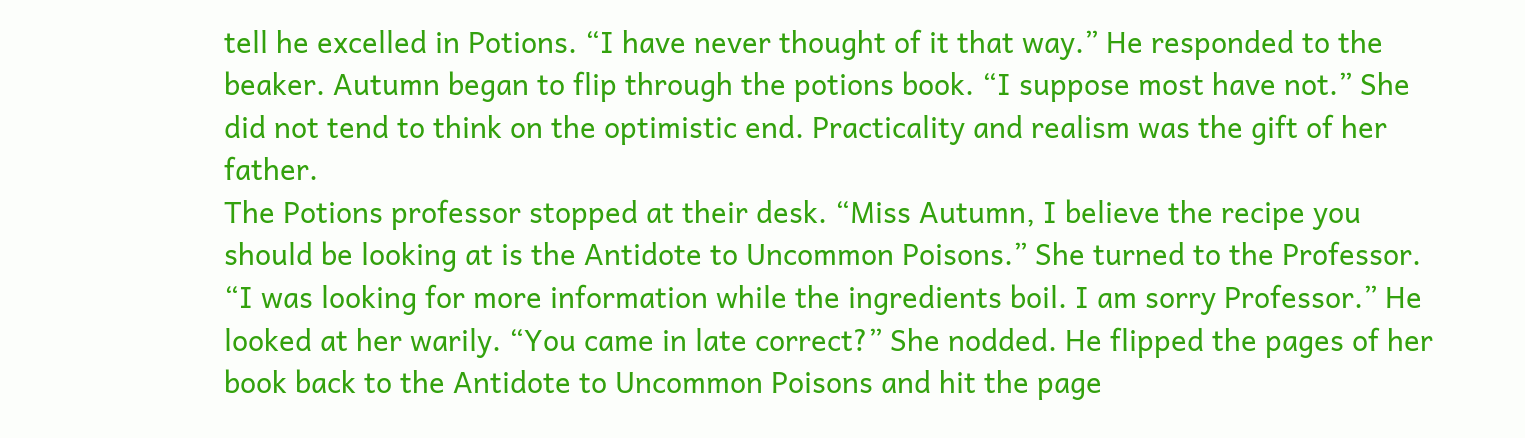tell he excelled in Potions. “I have never thought of it that way.” He responded to the beaker. Autumn began to flip through the potions book. “I suppose most have not.” She did not tend to think on the optimistic end. Practicality and realism was the gift of her father.
The Potions professor stopped at their desk. “Miss Autumn, I believe the recipe you should be looking at is the Antidote to Uncommon Poisons.” She turned to the Professor. “I was looking for more information while the ingredients boil. I am sorry Professor.” He looked at her warily. “You came in late correct?” She nodded. He flipped the pages of her book back to the Antidote to Uncommon Poisons and hit the page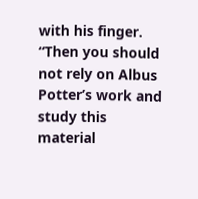with his finger. “Then you should not rely on Albus Potter’s work and study this material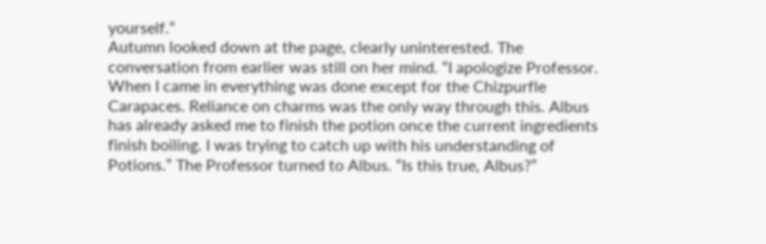yourself.”
Autumn looked down at the page, clearly uninterested. The conversation from earlier was still on her mind. “I apologize Professor. When I came in everything was done except for the Chizpurfle Carapaces. Reliance on charms was the only way through this. Albus has already asked me to finish the potion once the current ingredients finish boiling. I was trying to catch up with his understanding of Potions.” The Professor turned to Albus. “Is this true, Albus?”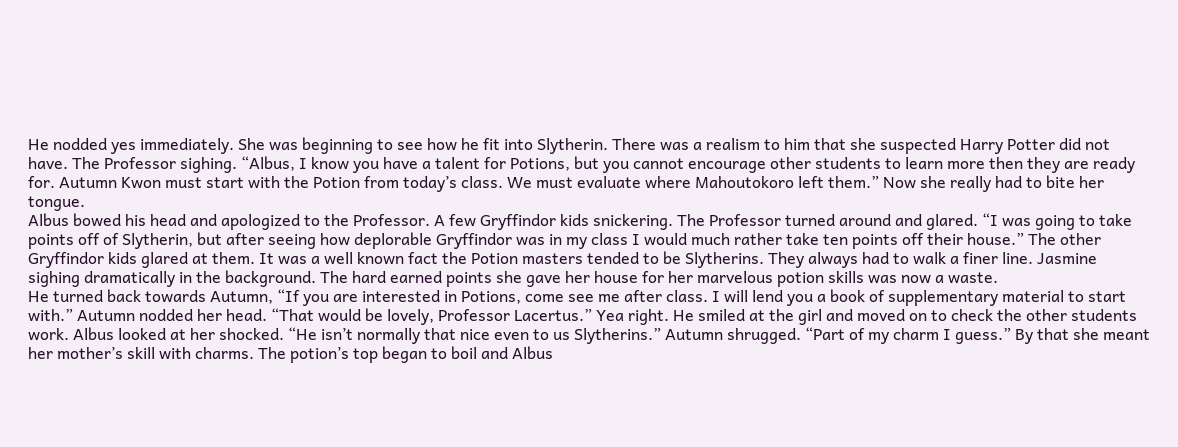He nodded yes immediately. She was beginning to see how he fit into Slytherin. There was a realism to him that she suspected Harry Potter did not have. The Professor sighing. “Albus, I know you have a talent for Potions, but you cannot encourage other students to learn more then they are ready for. Autumn Kwon must start with the Potion from today’s class. We must evaluate where Mahoutokoro left them.” Now she really had to bite her tongue.
Albus bowed his head and apologized to the Professor. A few Gryffindor kids snickering. The Professor turned around and glared. “I was going to take points off of Slytherin, but after seeing how deplorable Gryffindor was in my class I would much rather take ten points off their house.” The other Gryffindor kids glared at them. It was a well known fact the Potion masters tended to be Slytherins. They always had to walk a finer line. Jasmine sighing dramatically in the background. The hard earned points she gave her house for her marvelous potion skills was now a waste.
He turned back towards Autumn, “If you are interested in Potions, come see me after class. I will lend you a book of supplementary material to start with.” Autumn nodded her head. “That would be lovely, Professor Lacertus.” Yea right. He smiled at the girl and moved on to check the other students work. Albus looked at her shocked. “He isn’t normally that nice even to us Slytherins.” Autumn shrugged. “Part of my charm I guess.” By that she meant her mother’s skill with charms. The potion’s top began to boil and Albus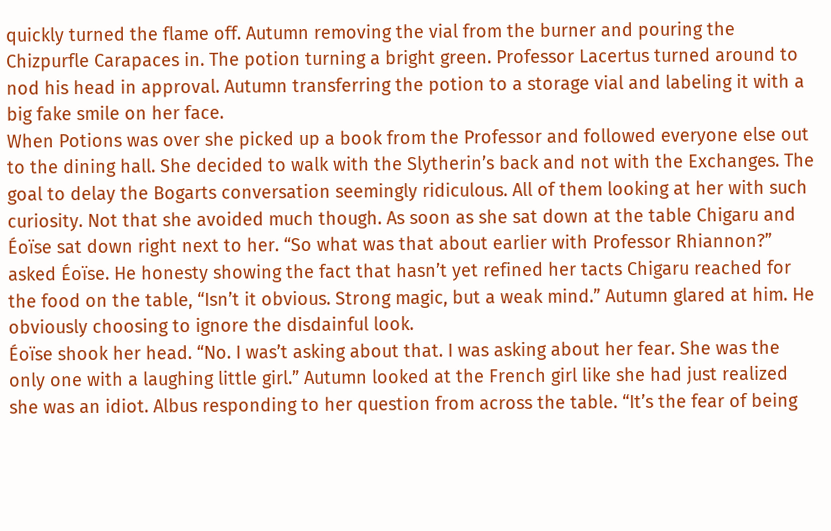quickly turned the flame off. Autumn removing the vial from the burner and pouring the Chizpurfle Carapaces in. The potion turning a bright green. Professor Lacertus turned around to nod his head in approval. Autumn transferring the potion to a storage vial and labeling it with a big fake smile on her face.
When Potions was over she picked up a book from the Professor and followed everyone else out to the dining hall. She decided to walk with the Slytherin’s back and not with the Exchanges. The goal to delay the Bogarts conversation seemingly ridiculous. All of them looking at her with such curiosity. Not that she avoided much though. As soon as she sat down at the table Chigaru and Éoïse sat down right next to her. “So what was that about earlier with Professor Rhiannon?” asked Éoïse. He honesty showing the fact that hasn’t yet refined her tacts Chigaru reached for the food on the table, “Isn’t it obvious. Strong magic, but a weak mind.” Autumn glared at him. He obviously choosing to ignore the disdainful look.
Éoïse shook her head. “No. I was’t asking about that. I was asking about her fear. She was the only one with a laughing little girl.” Autumn looked at the French girl like she had just realized she was an idiot. Albus responding to her question from across the table. “It’s the fear of being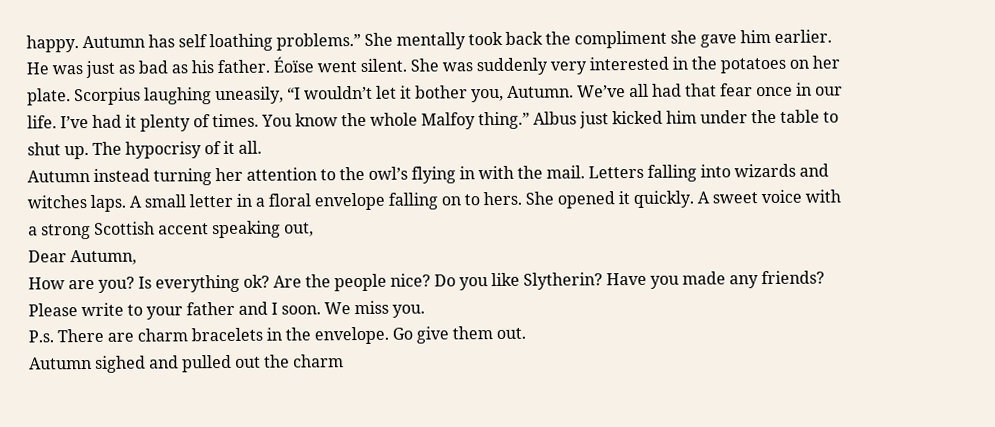happy. Autumn has self loathing problems.” She mentally took back the compliment she gave him earlier. He was just as bad as his father. Éoïse went silent. She was suddenly very interested in the potatoes on her plate. Scorpius laughing uneasily, “I wouldn’t let it bother you, Autumn. We’ve all had that fear once in our life. I’ve had it plenty of times. You know the whole Malfoy thing.” Albus just kicked him under the table to shut up. The hypocrisy of it all.
Autumn instead turning her attention to the owl’s flying in with the mail. Letters falling into wizards and witches laps. A small letter in a floral envelope falling on to hers. She opened it quickly. A sweet voice with a strong Scottish accent speaking out,
Dear Autumn,
How are you? Is everything ok? Are the people nice? Do you like Slytherin? Have you made any friends? Please write to your father and I soon. We miss you.
P.s. There are charm bracelets in the envelope. Go give them out.
Autumn sighed and pulled out the charm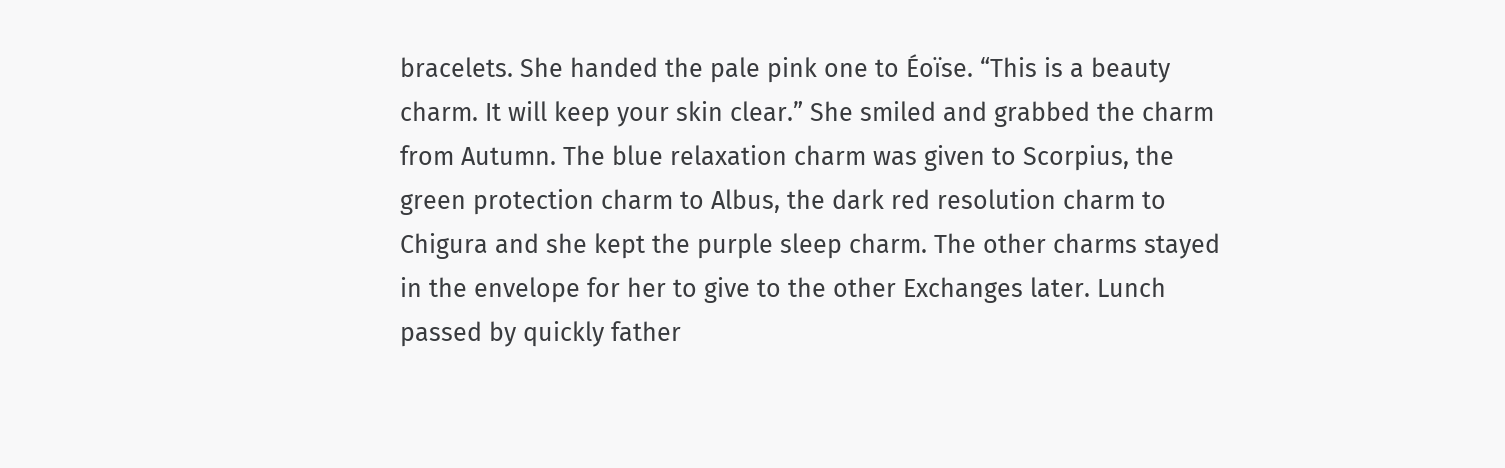bracelets. She handed the pale pink one to Éoïse. “This is a beauty charm. It will keep your skin clear.” She smiled and grabbed the charm from Autumn. The blue relaxation charm was given to Scorpius, the green protection charm to Albus, the dark red resolution charm to Chigura and she kept the purple sleep charm. The other charms stayed in the envelope for her to give to the other Exchanges later. Lunch passed by quickly father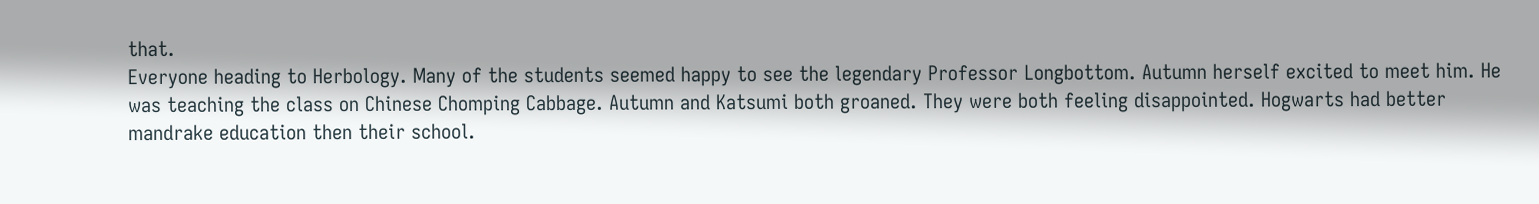that.
Everyone heading to Herbology. Many of the students seemed happy to see the legendary Professor Longbottom. Autumn herself excited to meet him. He was teaching the class on Chinese Chomping Cabbage. Autumn and Katsumi both groaned. They were both feeling disappointed. Hogwarts had better mandrake education then their school.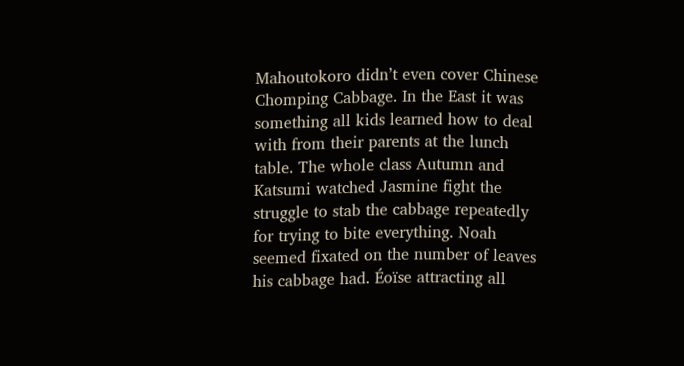Mahoutokoro didn’t even cover Chinese Chomping Cabbage. In the East it was something all kids learned how to deal with from their parents at the lunch table. The whole class Autumn and Katsumi watched Jasmine fight the struggle to stab the cabbage repeatedly for trying to bite everything. Noah seemed fixated on the number of leaves his cabbage had. Éoïse attracting all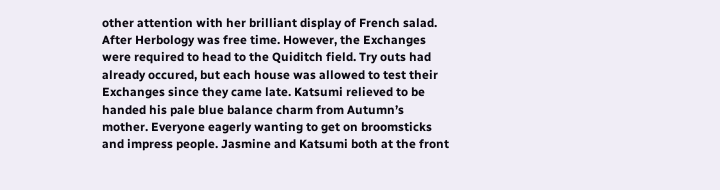other attention with her brilliant display of French salad.
After Herbology was free time. However, the Exchanges were required to head to the Quiditch field. Try outs had already occured, but each house was allowed to test their Exchanges since they came late. Katsumi relieved to be handed his pale blue balance charm from Autumn’s mother. Everyone eagerly wanting to get on broomsticks and impress people. Jasmine and Katsumi both at the front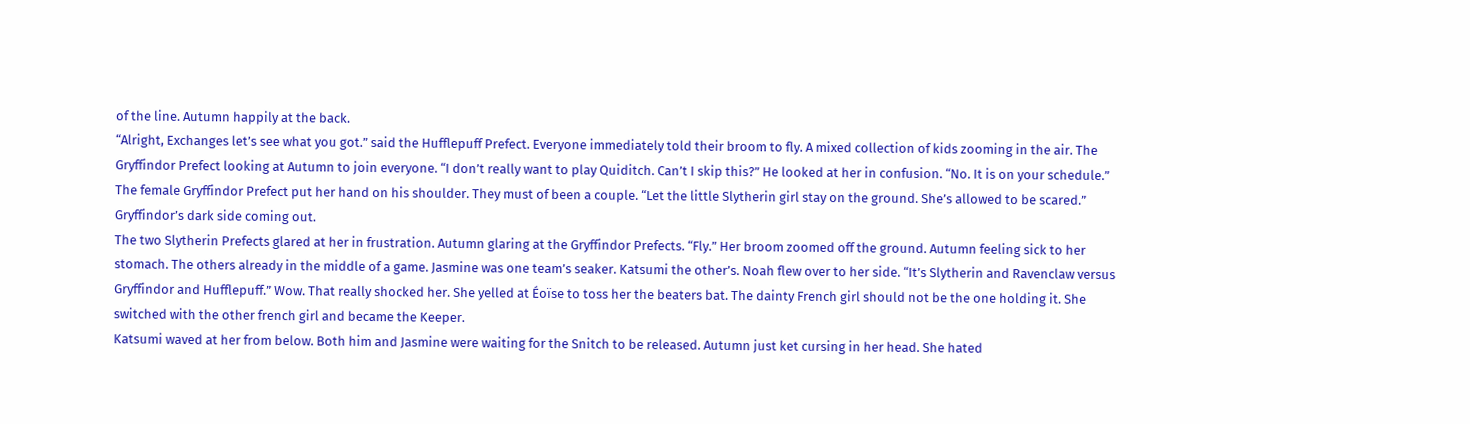of the line. Autumn happily at the back.
“Alright, Exchanges let’s see what you got.” said the Hufflepuff Prefect. Everyone immediately told their broom to fly. A mixed collection of kids zooming in the air. The Gryffindor Prefect looking at Autumn to join everyone. “I don’t really want to play Quiditch. Can’t I skip this?” He looked at her in confusion. “No. It is on your schedule.” The female Gryffindor Prefect put her hand on his shoulder. They must of been a couple. “Let the little Slytherin girl stay on the ground. She’s allowed to be scared.” Gryffindor’s dark side coming out.
The two Slytherin Prefects glared at her in frustration. Autumn glaring at the Gryffindor Prefects. “Fly.” Her broom zoomed off the ground. Autumn feeling sick to her stomach. The others already in the middle of a game. Jasmine was one team’s seaker. Katsumi the other’s. Noah flew over to her side. “It’s Slytherin and Ravenclaw versus Gryffindor and Hufflepuff.” Wow. That really shocked her. She yelled at Éoïse to toss her the beaters bat. The dainty French girl should not be the one holding it. She switched with the other french girl and became the Keeper.
Katsumi waved at her from below. Both him and Jasmine were waiting for the Snitch to be released. Autumn just ket cursing in her head. She hated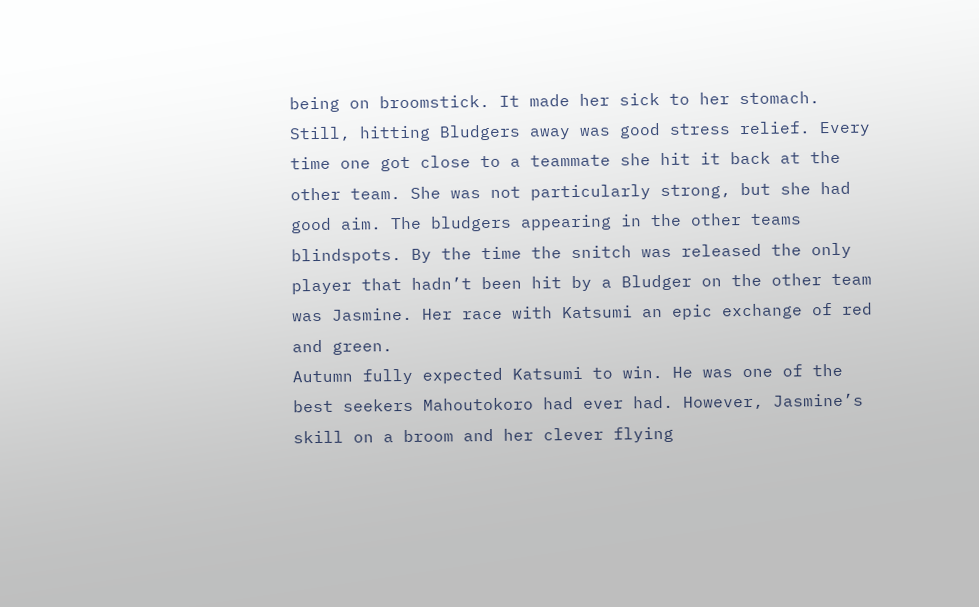being on broomstick. It made her sick to her stomach. Still, hitting Bludgers away was good stress relief. Every time one got close to a teammate she hit it back at the other team. She was not particularly strong, but she had good aim. The bludgers appearing in the other teams blindspots. By the time the snitch was released the only player that hadn’t been hit by a Bludger on the other team was Jasmine. Her race with Katsumi an epic exchange of red and green.
Autumn fully expected Katsumi to win. He was one of the best seekers Mahoutokoro had ever had. However, Jasmine’s skill on a broom and her clever flying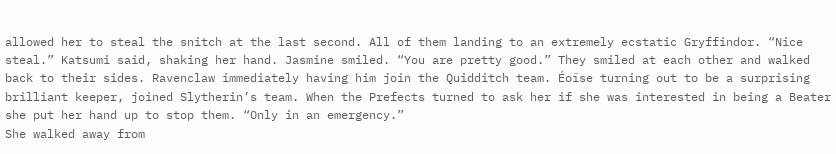allowed her to steal the snitch at the last second. All of them landing to an extremely ecstatic Gryffindor. “Nice steal.” Katsumi said, shaking her hand. Jasmine smiled. “You are pretty good.” They smiled at each other and walked back to their sides. Ravenclaw immediately having him join the Quidditch team. Éoïse turning out to be a surprising brilliant keeper, joined Slytherin’s team. When the Prefects turned to ask her if she was interested in being a Beater she put her hand up to stop them. “Only in an emergency.”
She walked away from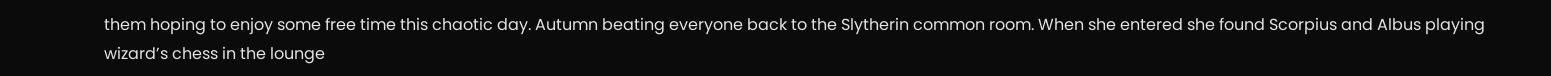them hoping to enjoy some free time this chaotic day. Autumn beating everyone back to the Slytherin common room. When she entered she found Scorpius and Albus playing wizard’s chess in the lounge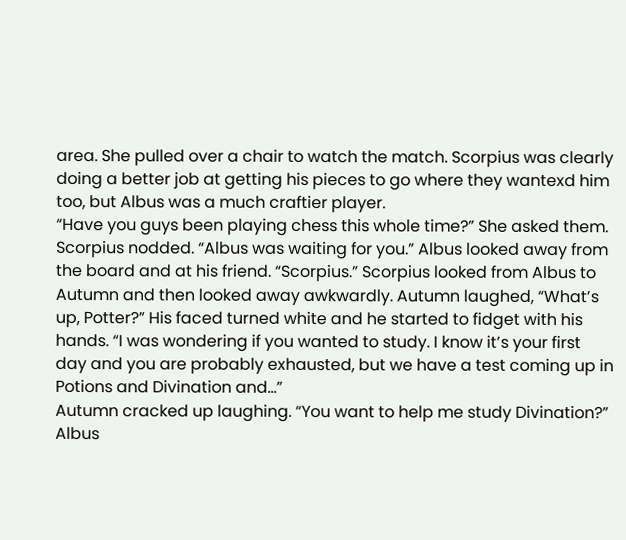area. She pulled over a chair to watch the match. Scorpius was clearly doing a better job at getting his pieces to go where they wantexd him too, but Albus was a much craftier player.
“Have you guys been playing chess this whole time?” She asked them. Scorpius nodded. “Albus was waiting for you.” Albus looked away from the board and at his friend. “Scorpius.” Scorpius looked from Albus to Autumn and then looked away awkwardly. Autumn laughed, “What’s up, Potter?” His faced turned white and he started to fidget with his hands. “I was wondering if you wanted to study. I know it’s your first day and you are probably exhausted, but we have a test coming up in Potions and Divination and…”
Autumn cracked up laughing. “You want to help me study Divination?” Albus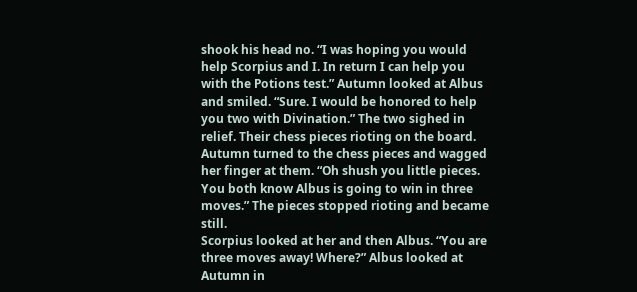shook his head no. “I was hoping you would help Scorpius and I. In return I can help you with the Potions test.” Autumn looked at Albus and smiled. “Sure. I would be honored to help you two with Divination.” The two sighed in relief. Their chess pieces rioting on the board. Autumn turned to the chess pieces and wagged her finger at them. “Oh shush you little pieces. You both know Albus is going to win in three moves.” The pieces stopped rioting and became still.
Scorpius looked at her and then Albus. “You are three moves away! Where?” Albus looked at Autumn in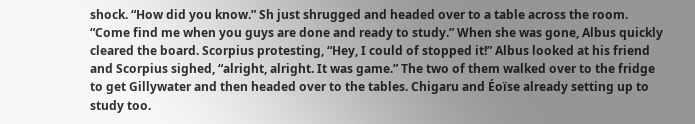shock. “How did you know.” Sh just shrugged and headed over to a table across the room. “Come find me when you guys are done and ready to study.” When she was gone, Albus quickly cleared the board. Scorpius protesting, “Hey, I could of stopped it!” Albus looked at his friend and Scorpius sighed, “alright, alright. It was game.” The two of them walked over to the fridge to get Gillywater and then headed over to the tables. Chigaru and Éoïse already setting up to study too.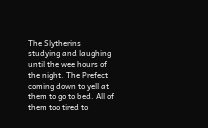The Slytherins studying and laughing until the wee hours of the night. The Prefect coming down to yell at them to go to bed. All of them too tired to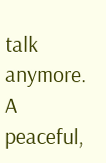talk anymore. A peaceful,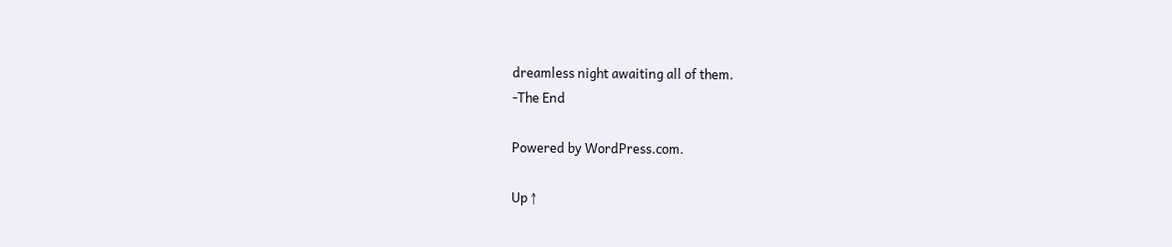dreamless night awaiting all of them.
-The End

Powered by WordPress.com.

Up ↑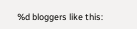%d bloggers like this: